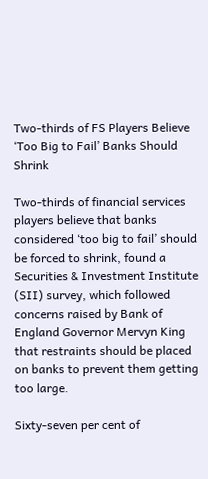Two-thirds of FS Players Believe ‘Too Big to Fail’ Banks Should Shrink

Two-thirds of financial services players believe that banks considered ‘too big to fail’ should be forced to shrink, found a Securities & Investment Institute (SII) survey, which followed concerns raised by Bank of England Governor Mervyn King that restraints should be placed on banks to prevent them getting too large.

Sixty-seven per cent of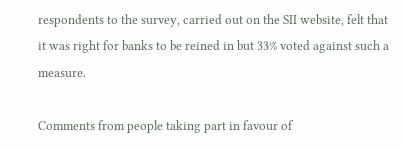respondents to the survey, carried out on the SII website, felt that it was right for banks to be reined in but 33% voted against such a measure.

Comments from people taking part in favour of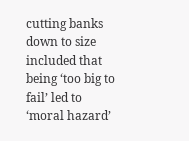cutting banks down to size included that being ‘too big to fail’ led to ‘moral hazard’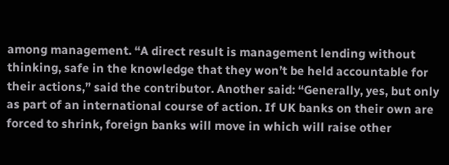among management. “A direct result is management lending without thinking, safe in the knowledge that they won’t be held accountable for their actions,” said the contributor. Another said: “Generally, yes, but only as part of an international course of action. If UK banks on their own are forced to shrink, foreign banks will move in which will raise other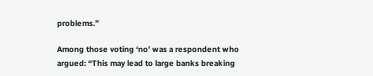problems.”

Among those voting ‘no’ was a respondent who argued: “This may lead to large banks breaking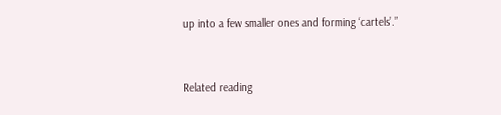up into a few smaller ones and forming ‘cartels’.”


Related reading